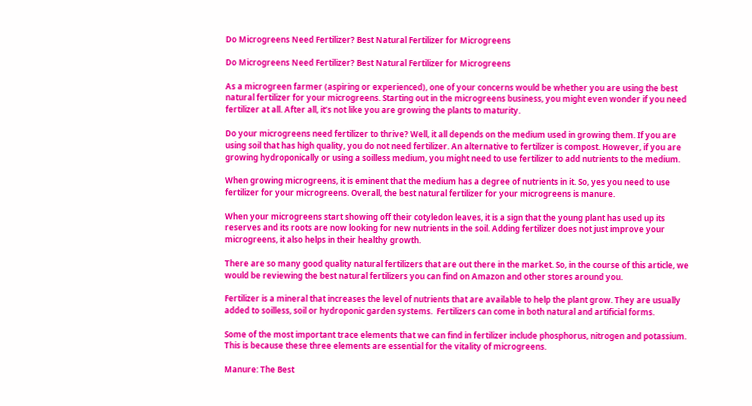Do Microgreens Need Fertilizer? Best Natural Fertilizer for Microgreens

Do Microgreens Need Fertilizer? Best Natural Fertilizer for Microgreens

As a microgreen farmer (aspiring or experienced), one of your concerns would be whether you are using the best natural fertilizer for your microgreens. Starting out in the microgreens business, you might even wonder if you need fertilizer at all. After all, it’s not like you are growing the plants to maturity.

Do your microgreens need fertilizer to thrive? Well, it all depends on the medium used in growing them. If you are using soil that has high quality, you do not need fertilizer. An alternative to fertilizer is compost. However, if you are growing hydroponically or using a soilless medium, you might need to use fertilizer to add nutrients to the medium.

When growing microgreens, it is eminent that the medium has a degree of nutrients in it. So, yes you need to use fertilizer for your microgreens. Overall, the best natural fertilizer for your microgreens is manure.

When your microgreens start showing off their cotyledon leaves, it is a sign that the young plant has used up its reserves and its roots are now looking for new nutrients in the soil. Adding fertilizer does not just improve your microgreens, it also helps in their healthy growth.

There are so many good quality natural fertilizers that are out there in the market. So, in the course of this article, we would be reviewing the best natural fertilizers you can find on Amazon and other stores around you.

Fertilizer is a mineral that increases the level of nutrients that are available to help the plant grow. They are usually added to soilless, soil or hydroponic garden systems.  Fertilizers can come in both natural and artificial forms.

Some of the most important trace elements that we can find in fertilizer include phosphorus, nitrogen and potassium. This is because these three elements are essential for the vitality of microgreens.

Manure: The Best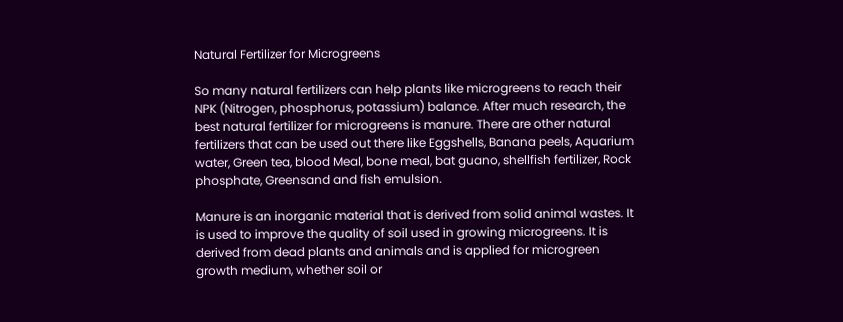Natural Fertilizer for Microgreens

So many natural fertilizers can help plants like microgreens to reach their NPK (Nitrogen, phosphorus, potassium) balance. After much research, the best natural fertilizer for microgreens is manure. There are other natural fertilizers that can be used out there like Eggshells, Banana peels, Aquarium water, Green tea, blood Meal, bone meal, bat guano, shellfish fertilizer, Rock phosphate, Greensand and fish emulsion.

Manure is an inorganic material that is derived from solid animal wastes. It is used to improve the quality of soil used in growing microgreens. It is derived from dead plants and animals and is applied for microgreen growth medium, whether soil or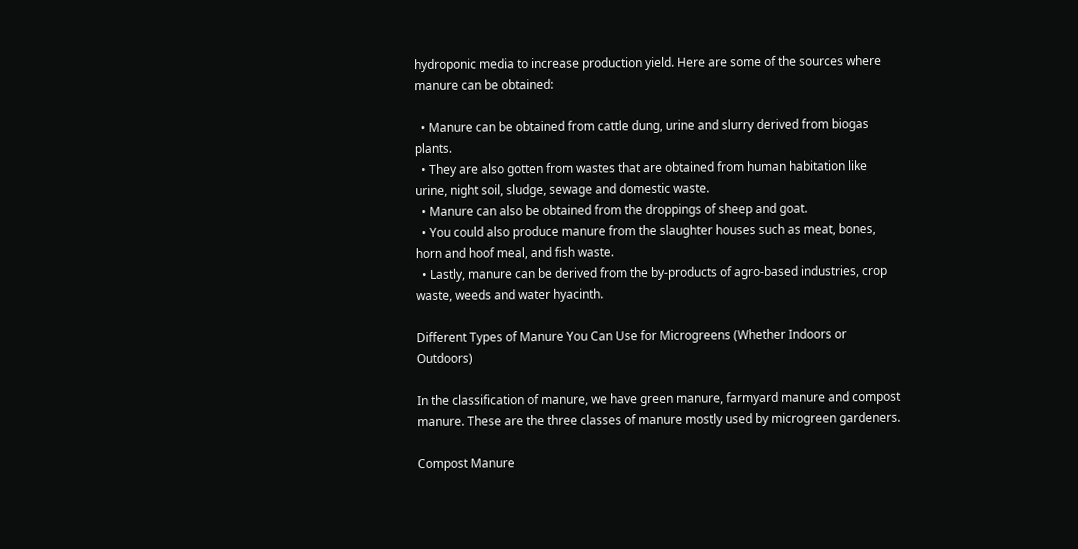hydroponic media to increase production yield. Here are some of the sources where manure can be obtained:

  • Manure can be obtained from cattle dung, urine and slurry derived from biogas plants.
  • They are also gotten from wastes that are obtained from human habitation like urine, night soil, sludge, sewage and domestic waste.
  • Manure can also be obtained from the droppings of sheep and goat.
  • You could also produce manure from the slaughter houses such as meat, bones, horn and hoof meal, and fish waste.
  • Lastly, manure can be derived from the by-products of agro-based industries, crop waste, weeds and water hyacinth.

Different Types of Manure You Can Use for Microgreens (Whether Indoors or Outdoors)

In the classification of manure, we have green manure, farmyard manure and compost manure. These are the three classes of manure mostly used by microgreen gardeners.

Compost Manure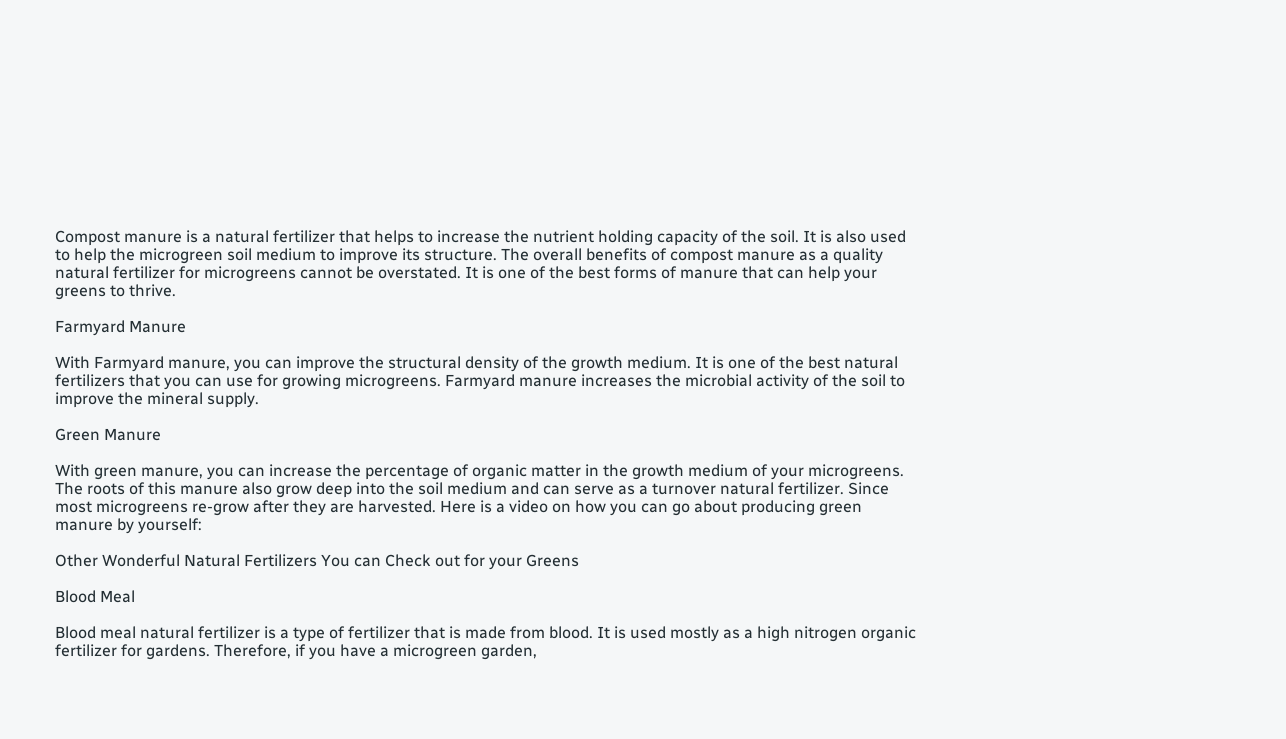Compost manure is a natural fertilizer that helps to increase the nutrient holding capacity of the soil. It is also used to help the microgreen soil medium to improve its structure. The overall benefits of compost manure as a quality natural fertilizer for microgreens cannot be overstated. It is one of the best forms of manure that can help your greens to thrive.

Farmyard Manure

With Farmyard manure, you can improve the structural density of the growth medium. It is one of the best natural fertilizers that you can use for growing microgreens. Farmyard manure increases the microbial activity of the soil to improve the mineral supply.

Green Manure

With green manure, you can increase the percentage of organic matter in the growth medium of your microgreens. The roots of this manure also grow deep into the soil medium and can serve as a turnover natural fertilizer. Since most microgreens re-grow after they are harvested. Here is a video on how you can go about producing green manure by yourself:

Other Wonderful Natural Fertilizers You can Check out for your Greens

Blood Meal

Blood meal natural fertilizer is a type of fertilizer that is made from blood. It is used mostly as a high nitrogen organic fertilizer for gardens. Therefore, if you have a microgreen garden,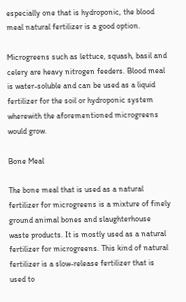especially one that is hydroponic, the blood meal natural fertilizer is a good option.

Microgreens such as lettuce, squash, basil and celery are heavy nitrogen feeders. Blood meal is water-soluble and can be used as a liquid fertilizer for the soil or hydroponic system wherewith the aforementioned microgreens would grow.

Bone Meal

The bone meal that is used as a natural fertilizer for microgreens is a mixture of finely ground animal bones and slaughterhouse waste products. It is mostly used as a natural fertilizer for microgreens. This kind of natural fertilizer is a slow-release fertilizer that is used to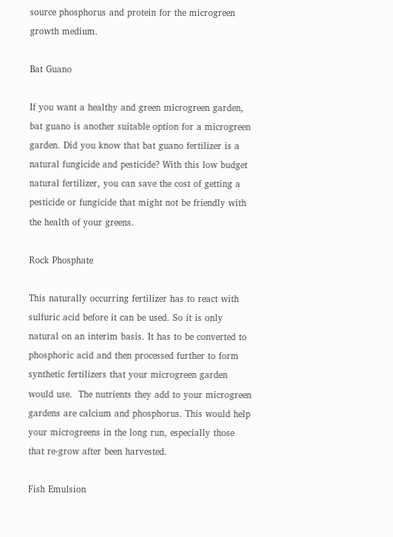source phosphorus and protein for the microgreen growth medium.

Bat Guano

If you want a healthy and green microgreen garden, bat guano is another suitable option for a microgreen garden. Did you know that bat guano fertilizer is a natural fungicide and pesticide? With this low budget natural fertilizer, you can save the cost of getting a pesticide or fungicide that might not be friendly with the health of your greens.

Rock Phosphate

This naturally occurring fertilizer has to react with sulfuric acid before it can be used. So it is only natural on an interim basis. It has to be converted to phosphoric acid and then processed further to form synthetic fertilizers that your microgreen garden would use.  The nutrients they add to your microgreen gardens are calcium and phosphorus. This would help your microgreens in the long run, especially those that re-grow after been harvested.

Fish Emulsion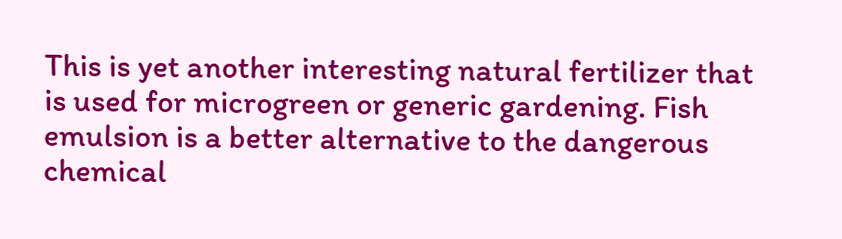This is yet another interesting natural fertilizer that is used for microgreen or generic gardening. Fish emulsion is a better alternative to the dangerous chemical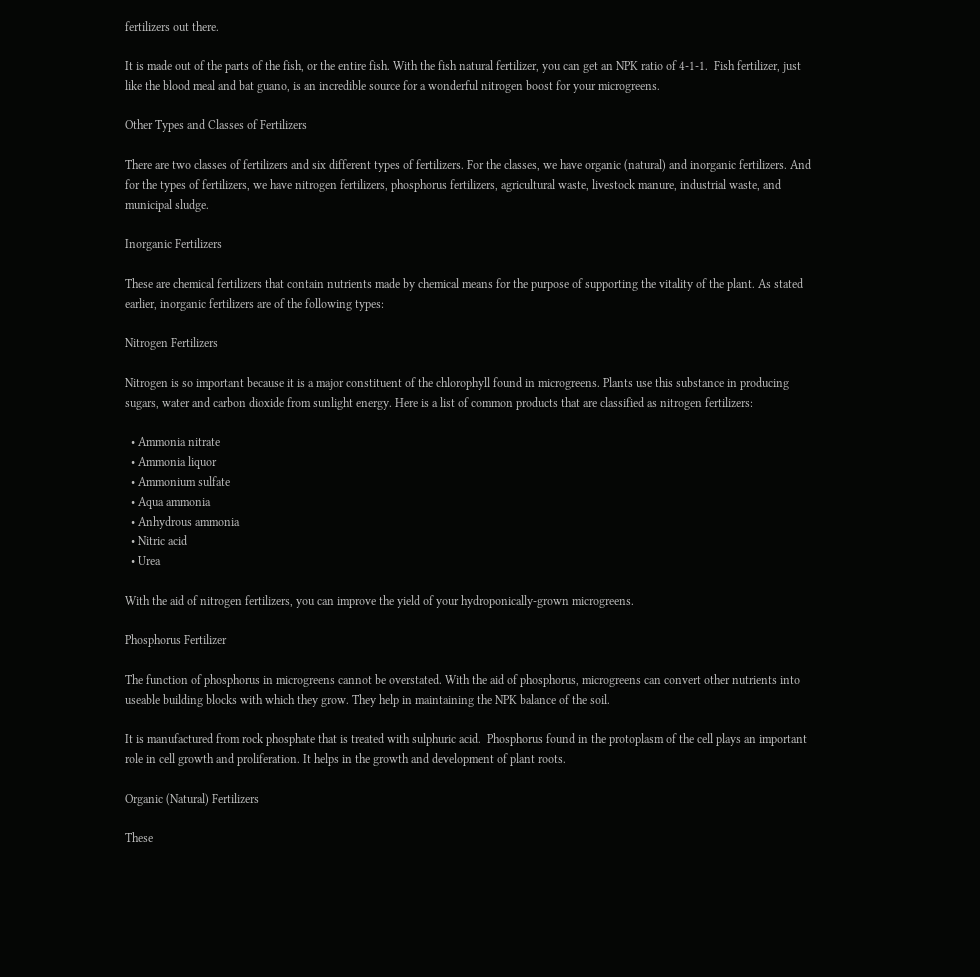fertilizers out there.

It is made out of the parts of the fish, or the entire fish. With the fish natural fertilizer, you can get an NPK ratio of 4-1-1.  Fish fertilizer, just like the blood meal and bat guano, is an incredible source for a wonderful nitrogen boost for your microgreens.

Other Types and Classes of Fertilizers

There are two classes of fertilizers and six different types of fertilizers. For the classes, we have organic (natural) and inorganic fertilizers. And for the types of fertilizers, we have nitrogen fertilizers, phosphorus fertilizers, agricultural waste, livestock manure, industrial waste, and municipal sludge.

Inorganic Fertilizers

These are chemical fertilizers that contain nutrients made by chemical means for the purpose of supporting the vitality of the plant. As stated earlier, inorganic fertilizers are of the following types:

Nitrogen Fertilizers

Nitrogen is so important because it is a major constituent of the chlorophyll found in microgreens. Plants use this substance in producing sugars, water and carbon dioxide from sunlight energy. Here is a list of common products that are classified as nitrogen fertilizers:

  • Ammonia nitrate
  • Ammonia liquor
  • Ammonium sulfate
  • Aqua ammonia
  • Anhydrous ammonia
  • Nitric acid
  • Urea

With the aid of nitrogen fertilizers, you can improve the yield of your hydroponically-grown microgreens.

Phosphorus Fertilizer

The function of phosphorus in microgreens cannot be overstated. With the aid of phosphorus, microgreens can convert other nutrients into useable building blocks with which they grow. They help in maintaining the NPK balance of the soil.

It is manufactured from rock phosphate that is treated with sulphuric acid.  Phosphorus found in the protoplasm of the cell plays an important role in cell growth and proliferation. It helps in the growth and development of plant roots.

Organic (Natural) Fertilizers

These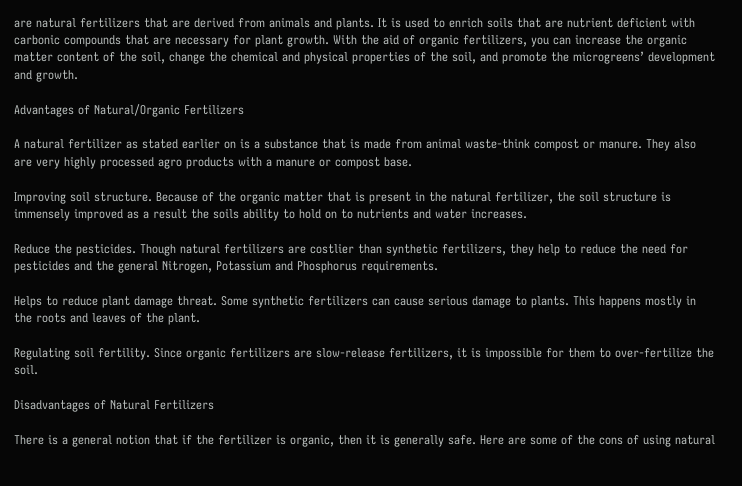are natural fertilizers that are derived from animals and plants. It is used to enrich soils that are nutrient deficient with carbonic compounds that are necessary for plant growth. With the aid of organic fertilizers, you can increase the organic matter content of the soil, change the chemical and physical properties of the soil, and promote the microgreens’ development and growth.

Advantages of Natural/Organic Fertilizers

A natural fertilizer as stated earlier on is a substance that is made from animal waste-think compost or manure. They also are very highly processed agro products with a manure or compost base.

Improving soil structure. Because of the organic matter that is present in the natural fertilizer, the soil structure is immensely improved as a result the soils ability to hold on to nutrients and water increases.

Reduce the pesticides. Though natural fertilizers are costlier than synthetic fertilizers, they help to reduce the need for pesticides and the general Nitrogen, Potassium and Phosphorus requirements.

Helps to reduce plant damage threat. Some synthetic fertilizers can cause serious damage to plants. This happens mostly in the roots and leaves of the plant.

Regulating soil fertility. Since organic fertilizers are slow-release fertilizers, it is impossible for them to over-fertilize the soil.

Disadvantages of Natural Fertilizers

There is a general notion that if the fertilizer is organic, then it is generally safe. Here are some of the cons of using natural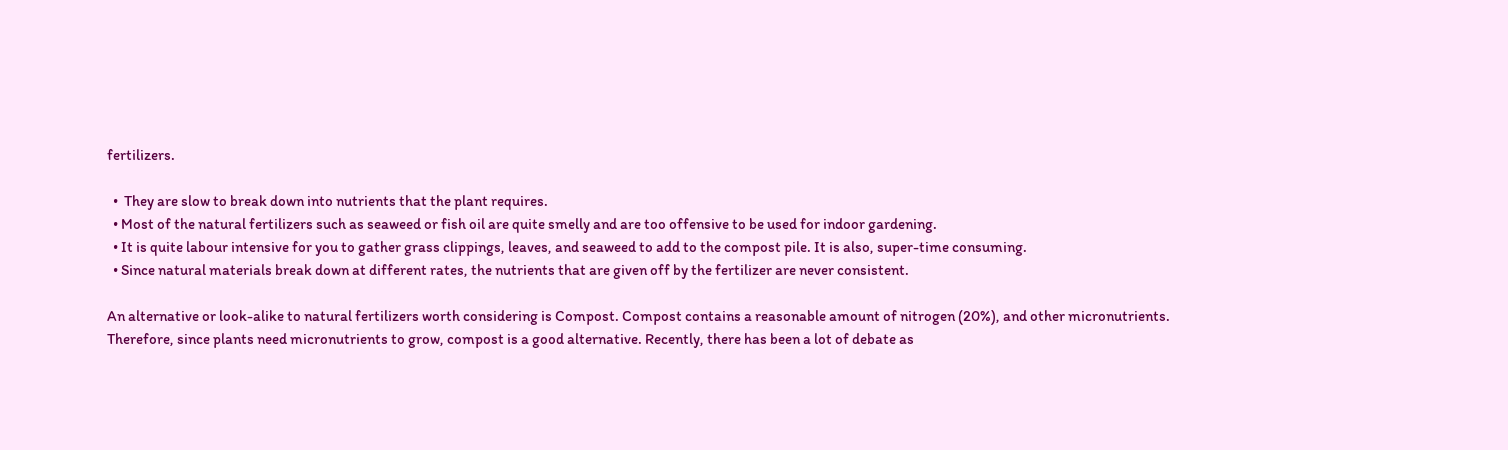fertilizers.

  •  They are slow to break down into nutrients that the plant requires.
  • Most of the natural fertilizers such as seaweed or fish oil are quite smelly and are too offensive to be used for indoor gardening.
  • It is quite labour intensive for you to gather grass clippings, leaves, and seaweed to add to the compost pile. It is also, super-time consuming.
  • Since natural materials break down at different rates, the nutrients that are given off by the fertilizer are never consistent.

An alternative or look-alike to natural fertilizers worth considering is Compost. Compost contains a reasonable amount of nitrogen (20%), and other micronutrients. Therefore, since plants need micronutrients to grow, compost is a good alternative. Recently, there has been a lot of debate as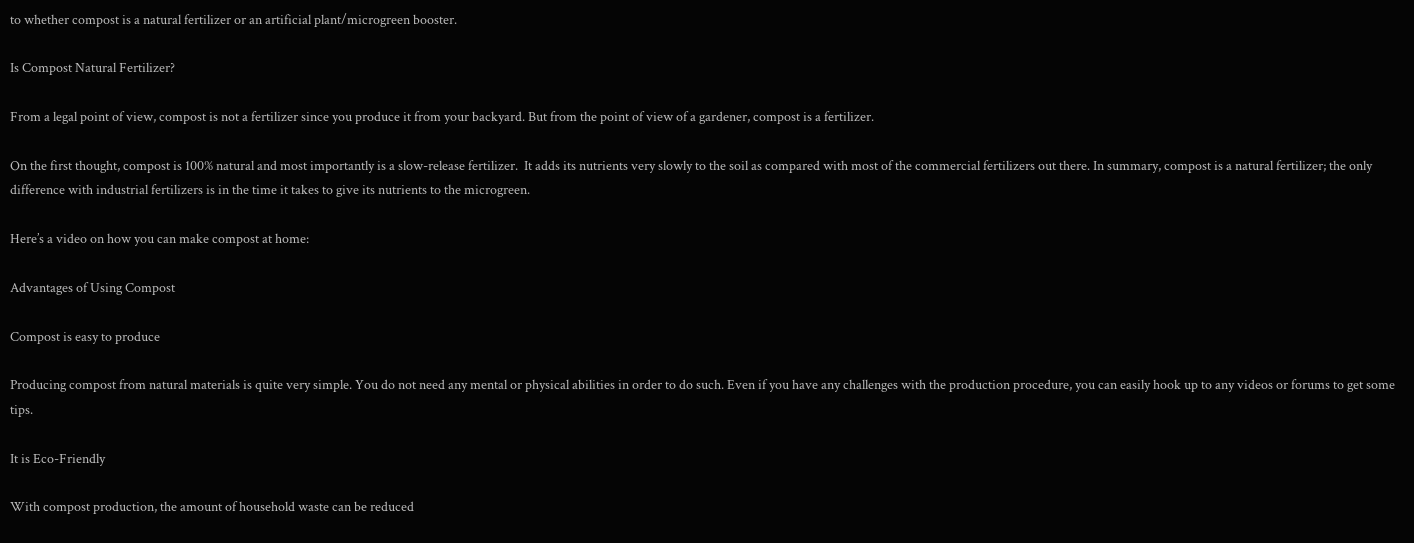to whether compost is a natural fertilizer or an artificial plant/microgreen booster.

Is Compost Natural Fertilizer?

From a legal point of view, compost is not a fertilizer since you produce it from your backyard. But from the point of view of a gardener, compost is a fertilizer.

On the first thought, compost is 100% natural and most importantly is a slow-release fertilizer.  It adds its nutrients very slowly to the soil as compared with most of the commercial fertilizers out there. In summary, compost is a natural fertilizer; the only difference with industrial fertilizers is in the time it takes to give its nutrients to the microgreen.

Here’s a video on how you can make compost at home:

Advantages of Using Compost

Compost is easy to produce

Producing compost from natural materials is quite very simple. You do not need any mental or physical abilities in order to do such. Even if you have any challenges with the production procedure, you can easily hook up to any videos or forums to get some tips.

It is Eco-Friendly

With compost production, the amount of household waste can be reduced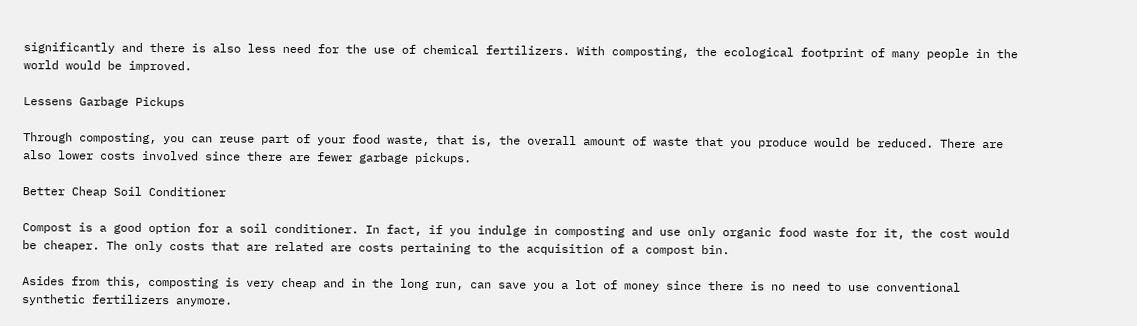significantly and there is also less need for the use of chemical fertilizers. With composting, the ecological footprint of many people in the world would be improved.

Lessens Garbage Pickups

Through composting, you can reuse part of your food waste, that is, the overall amount of waste that you produce would be reduced. There are also lower costs involved since there are fewer garbage pickups.

Better Cheap Soil Conditioner

Compost is a good option for a soil conditioner. In fact, if you indulge in composting and use only organic food waste for it, the cost would be cheaper. The only costs that are related are costs pertaining to the acquisition of a compost bin.

Asides from this, composting is very cheap and in the long run, can save you a lot of money since there is no need to use conventional synthetic fertilizers anymore.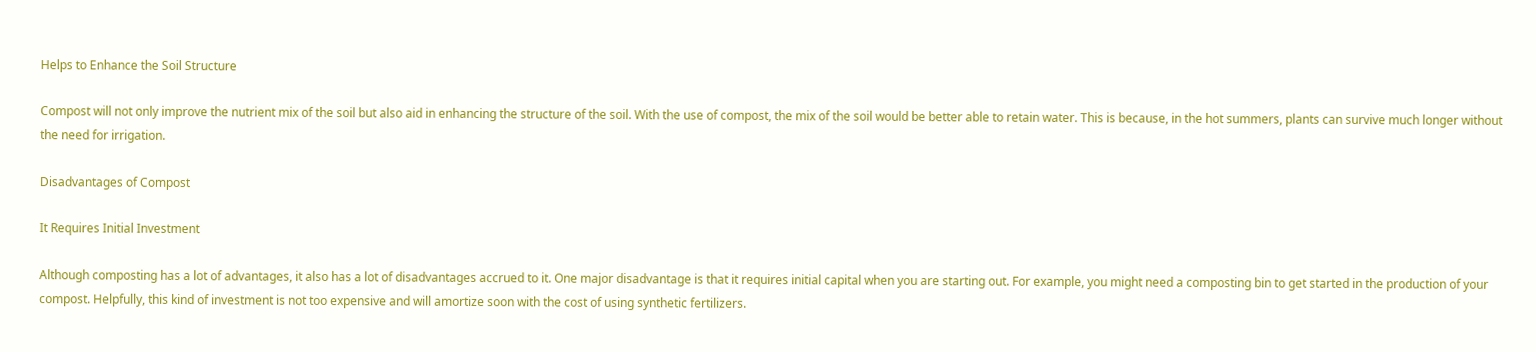Helps to Enhance the Soil Structure

Compost will not only improve the nutrient mix of the soil but also aid in enhancing the structure of the soil. With the use of compost, the mix of the soil would be better able to retain water. This is because, in the hot summers, plants can survive much longer without the need for irrigation.

Disadvantages of Compost

It Requires Initial Investment

Although composting has a lot of advantages, it also has a lot of disadvantages accrued to it. One major disadvantage is that it requires initial capital when you are starting out. For example, you might need a composting bin to get started in the production of your compost. Helpfully, this kind of investment is not too expensive and will amortize soon with the cost of using synthetic fertilizers.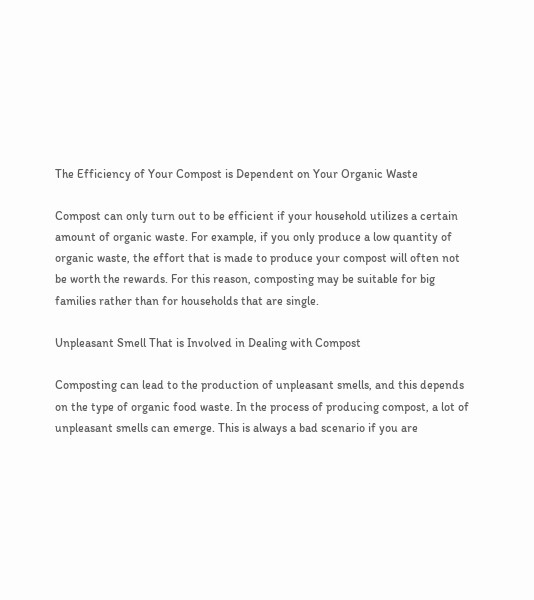The Efficiency of Your Compost is Dependent on Your Organic Waste

Compost can only turn out to be efficient if your household utilizes a certain amount of organic waste. For example, if you only produce a low quantity of organic waste, the effort that is made to produce your compost will often not be worth the rewards. For this reason, composting may be suitable for big families rather than for households that are single.

Unpleasant Smell That is Involved in Dealing with Compost

Composting can lead to the production of unpleasant smells, and this depends on the type of organic food waste. In the process of producing compost, a lot of unpleasant smells can emerge. This is always a bad scenario if you are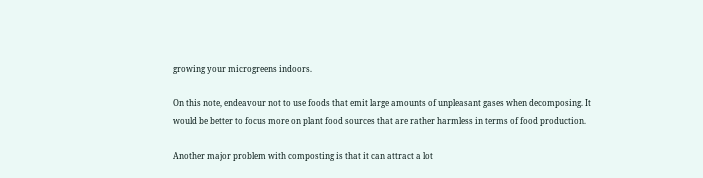growing your microgreens indoors.

On this note, endeavour not to use foods that emit large amounts of unpleasant gases when decomposing. It would be better to focus more on plant food sources that are rather harmless in terms of food production.

Another major problem with composting is that it can attract a lot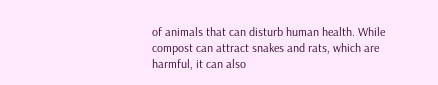of animals that can disturb human health. While compost can attract snakes and rats, which are harmful, it can also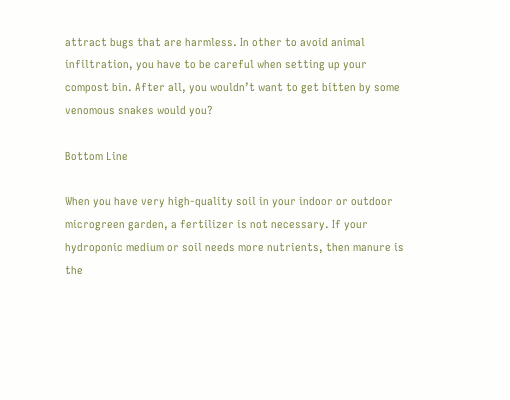attract bugs that are harmless. In other to avoid animal infiltration, you have to be careful when setting up your compost bin. After all, you wouldn’t want to get bitten by some venomous snakes would you?

Bottom Line

When you have very high-quality soil in your indoor or outdoor microgreen garden, a fertilizer is not necessary. If your hydroponic medium or soil needs more nutrients, then manure is the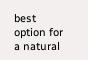best option for a natural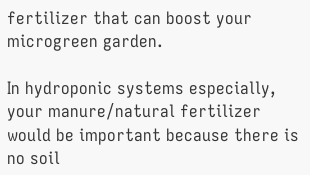fertilizer that can boost your microgreen garden.

In hydroponic systems especially, your manure/natural fertilizer would be important because there is no soil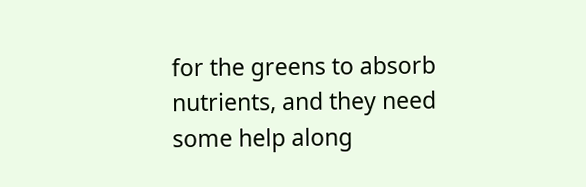for the greens to absorb nutrients, and they need some help along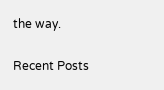the way.

Recent Posts